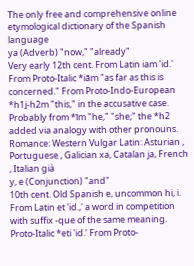The only free and comprehensive online etymological dictionary of the Spanish language
ya (Adverb) "now," "already"
Very early 12th cent. From Latin iam 'id.' From Proto-Italic *iām "as far as this is concerned." From Proto-Indo-European *h1i̯-h2m "this," in the accusative case. Probably from *īm "he," "she;" the *h2 added via analogy with other pronouns.
Romance: Western Vulgar Latin: Asturian , Portuguese , Galician xa, Catalan ja, French , Italian già
y, e (Conjunction) "and"
10th cent. Old Spanish e, uncommon hi, i. From Latin et 'id.,' a word in competition with suffix -que of the same meaning. Proto-Italic *eti 'id.' From Proto-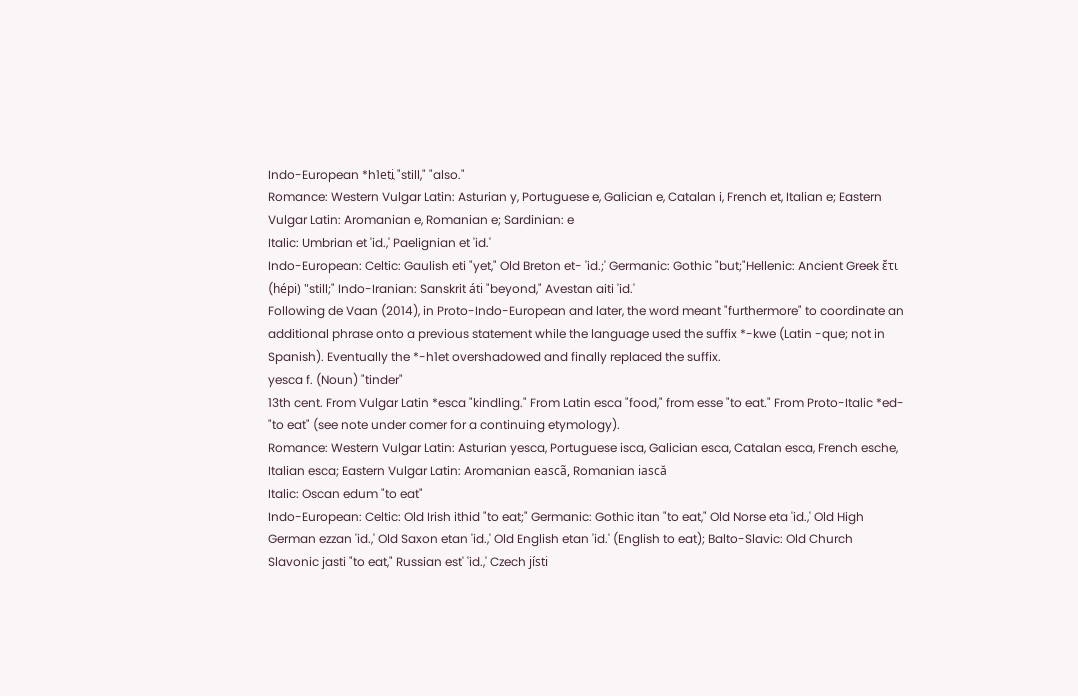Indo-European *h1eti̯ "still," "also."
Romance: Western Vulgar Latin: Asturian y, Portuguese e, Galician e, Catalan i, French et, Italian e; Eastern Vulgar Latin: Aromanian e, Romanian e; Sardinian: e
Italic: Umbrian et 'id.,' Paelignian et 'id.'
Indo-European: Celtic: Gaulish eti "yet," Old Breton et- 'id.;' Germanic: Gothic "but;"Hellenic: Ancient Greek ἔτι (hépi) "still;" Indo-Iranian: Sanskrit áti "beyond," Avestan aiti 'id.'
Following de Vaan (2014), in Proto-Indo-European and later, the word meant "furthermore" to coordinate an additional phrase onto a previous statement while the language used the suffix *-kwe (Latin -que; not in Spanish). Eventually the *-h1et overshadowed and finally replaced the suffix.
yesca f. (Noun) "tinder"
13th cent. From Vulgar Latin *esca "kindling." From Latin esca "food," from esse "to eat." From Proto-Italic *ed- "to eat" (see note under comer for a continuing etymology).
Romance: Western Vulgar Latin: Asturian yesca, Portuguese isca, Galician esca, Catalan esca, French esche, Italian esca; Eastern Vulgar Latin: Aromanian eascã, Romanian iască
Italic: Oscan edum "to eat"
Indo-European: Celtic: Old Irish ithid "to eat;" Germanic: Gothic itan "to eat," Old Norse eta 'id.,' Old High German ezzan 'id.,' Old Saxon etan 'id.,' Old English etan 'id.' (English to eat); Balto-Slavic: Old Church Slavonic jasti "to eat," Russian est' 'id.,' Czech jísti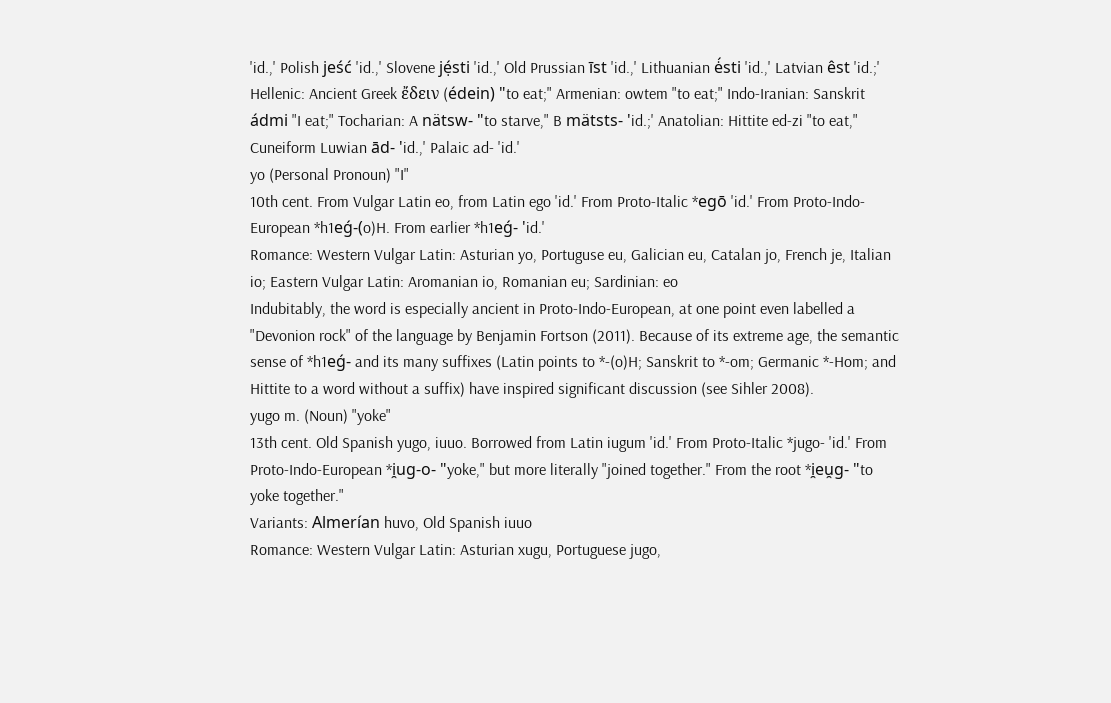'id.,' Polish jeść 'id.,' Slovene jẹ́sti 'id.,' Old Prussian īst 'id.,' Lithuanian ė́sti 'id.,' Latvian êst 'id.;' Hellenic: Ancient Greek ἔδειν (édein) "to eat;" Armenian: owtem "to eat;" Indo-Iranian: Sanskrit ádmi "I eat;" Tocharian: A nätsw- "to starve," B mätsts- 'id.;' Anatolian: Hittite ed-zi "to eat," Cuneiform Luwian ād- 'id.,' Palaic ad- 'id.'
yo (Personal Pronoun) "I"
10th cent. From Vulgar Latin eo, from Latin ego 'id.' From Proto-Italic *egō 'id.' From Proto-Indo-European *h1eǵ-(o)H. From earlier *h1eǵ- 'id.'
Romance: Western Vulgar Latin: Asturian yo, Portuguse eu, Galician eu, Catalan jo, French je, Italian io; Eastern Vulgar Latin: Aromanian io, Romanian eu; Sardinian: eo
Indubitably, the word is especially ancient in Proto-Indo-European, at one point even labelled a "Devonion rock" of the language by Benjamin Fortson (2011). Because of its extreme age, the semantic sense of *h1eǵ- and its many suffixes (Latin points to *-(o)H; Sanskrit to *-om; Germanic *-Hom; and Hittite to a word without a suffix) have inspired significant discussion (see Sihler 2008).
yugo m. (Noun) "yoke"
13th cent. Old Spanish yugo, iuuo. Borrowed from Latin iugum 'id.' From Proto-Italic *jugo- 'id.' From Proto-Indo-European *i̯ug-o- "yoke," but more literally "joined together." From the root *i̯eu̯g- "to yoke together."
Variants: Almerían huvo, Old Spanish iuuo
Romance: Western Vulgar Latin: Asturian xugu, Portuguese jugo,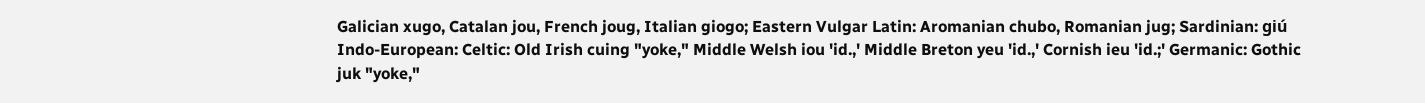Galician xugo, Catalan jou, French joug, Italian giogo; Eastern Vulgar Latin: Aromanian chubo, Romanian jug; Sardinian: giú
Indo-European: Celtic: Old Irish cuing "yoke," Middle Welsh iou 'id.,' Middle Breton yeu 'id.,' Cornish ieu 'id.;' Germanic: Gothic juk "yoke,"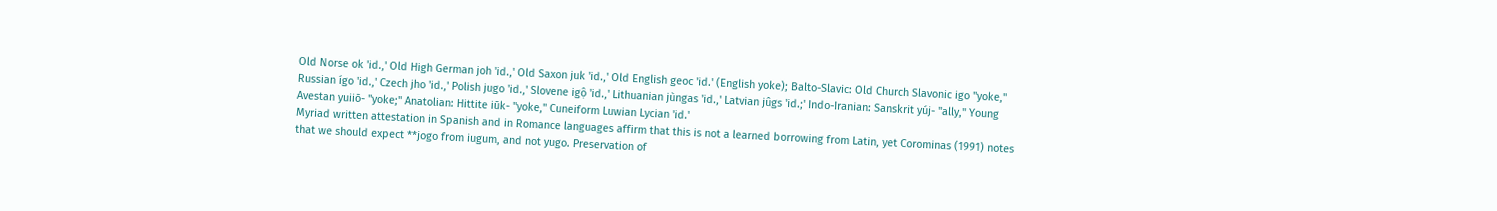Old Norse ok 'id.,' Old High German joh 'id.,' Old Saxon juk 'id.,' Old English geoc 'id.' (English yoke); Balto-Slavic: Old Church Slavonic igo "yoke," Russian ígo 'id.,' Czech jho 'id.,' Polish jugo 'id.,' Slovene igọ̑ 'id.,' Lithuanian jùngas 'id.,' Latvian jûgs 'id.;' Indo-Iranian: Sanskrit yúj- "ally," Young Avestan yuiiō- "yoke;" Anatolian: Hittite iūk- "yoke," Cuneiform Luwian Lycian 'id.'
Myriad written attestation in Spanish and in Romance languages affirm that this is not a learned borrowing from Latin, yet Corominas (1991) notes that we should expect **jogo from iugum, and not yugo. Preservation of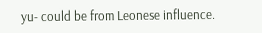yu- could be from Leonese influence.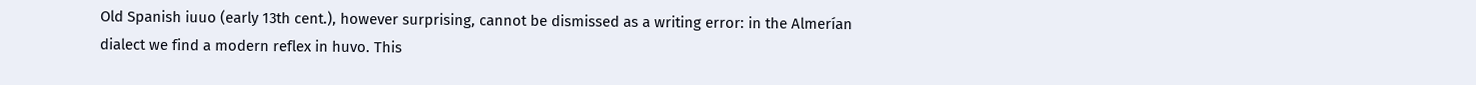Old Spanish iuuo (early 13th cent.), however surprising, cannot be dismissed as a writing error: in the Almerían dialect we find a modern reflex in huvo. This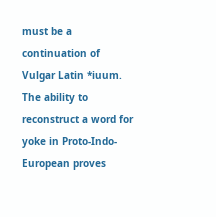must be a continuation of Vulgar Latin *iuum.
The ability to reconstruct a word for yoke in Proto-Indo-European proves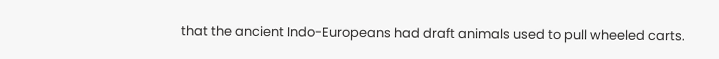that the ancient Indo-Europeans had draft animals used to pull wheeled carts.